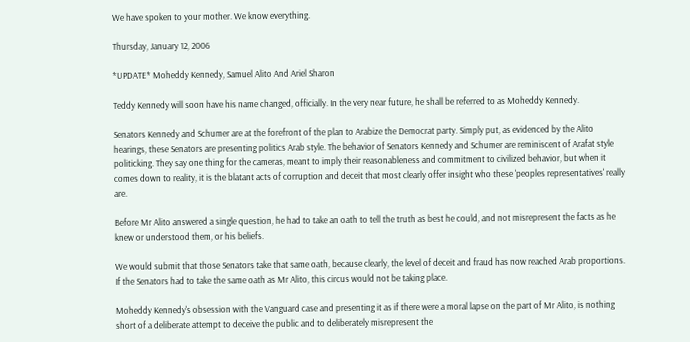We have spoken to your mother. We know everything.

Thursday, January 12, 2006

*UPDATE* Moheddy Kennedy, Samuel Alito And Ariel Sharon

Teddy Kennedy will soon have his name changed, officially. In the very near future, he shall be referred to as Moheddy Kennedy.

Senators Kennedy and Schumer are at the forefront of the plan to Arabize the Democrat party. Simply put, as evidenced by the Alito hearings, these Senators are presenting politics Arab style. The behavior of Senators Kennedy and Schumer are reminiscent of Arafat style politicking. They say one thing for the cameras, meant to imply their reasonableness and commitment to civilized behavior, but when it comes down to reality, it is the blatant acts of corruption and deceit that most clearly offer insight who these 'peoples representatives' really are.

Before Mr Alito answered a single question, he had to take an oath to tell the truth as best he could, and not misrepresent the facts as he knew or understood them, or his beliefs.

We would submit that those Senators take that same oath, because clearly, the level of deceit and fraud has now reached Arab proportions. If the Senators had to take the same oath as Mr Alito, this circus would not be taking place.

Moheddy Kennedy's obsession with the Vanguard case and presenting it as if there were a moral lapse on the part of Mr Alito, is nothing short of a deliberate attempt to deceive the public and to deliberately misrepresent the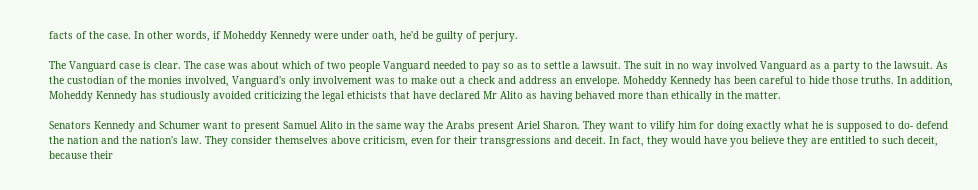facts of the case. In other words, if Moheddy Kennedy were under oath, he'd be guilty of perjury.

The Vanguard case is clear. The case was about which of two people Vanguard needed to pay so as to settle a lawsuit. The suit in no way involved Vanguard as a party to the lawsuit. As the custodian of the monies involved, Vanguard's only involvement was to make out a check and address an envelope. Moheddy Kennedy has been careful to hide those truths. In addition, Moheddy Kennedy has studiously avoided criticizing the legal ethicists that have declared Mr Alito as having behaved more than ethically in the matter.

Senators Kennedy and Schumer want to present Samuel Alito in the same way the Arabs present Ariel Sharon. They want to vilify him for doing exactly what he is supposed to do- defend the nation and the nation's law. They consider themselves above criticism, even for their transgressions and deceit. In fact, they would have you believe they are entitled to such deceit, because their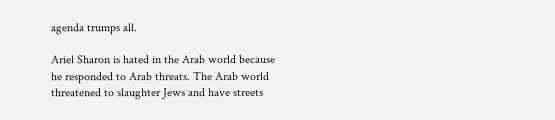agenda trumps all.

Ariel Sharon is hated in the Arab world because he responded to Arab threats. The Arab world threatened to slaughter Jews and have streets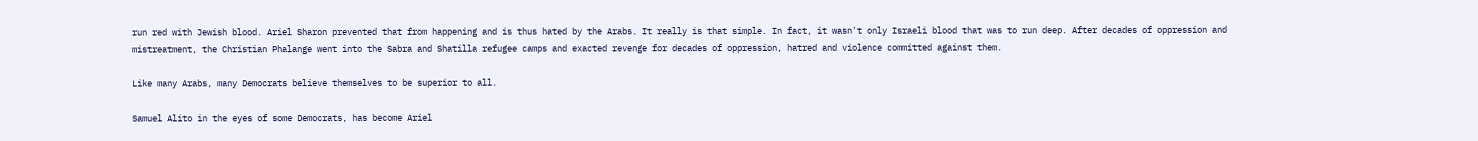run red with Jewish blood. Ariel Sharon prevented that from happening and is thus hated by the Arabs. It really is that simple. In fact, it wasn't only Israeli blood that was to run deep. After decades of oppression and mistreatment, the Christian Phalange went into the Sabra and Shatilla refugee camps and exacted revenge for decades of oppression, hatred and violence committed against them.

Like many Arabs, many Democrats believe themselves to be superior to all.

Samuel Alito in the eyes of some Democrats, has become Ariel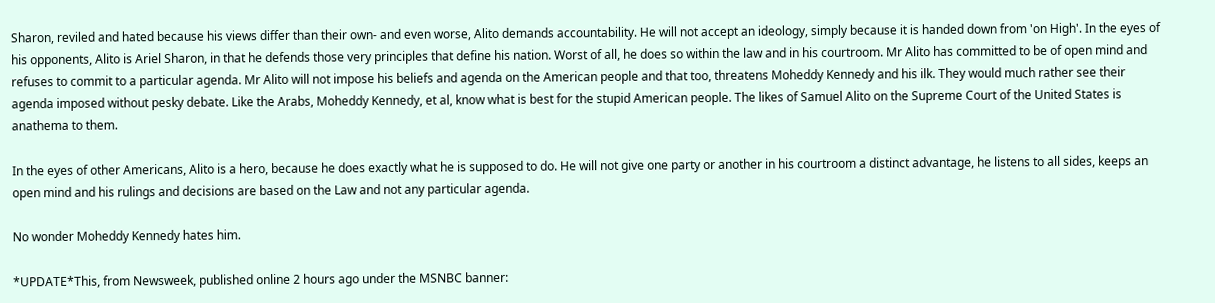Sharon, reviled and hated because his views differ than their own- and even worse, Alito demands accountability. He will not accept an ideology, simply because it is handed down from 'on High'. In the eyes of his opponents, Alito is Ariel Sharon, in that he defends those very principles that define his nation. Worst of all, he does so within the law and in his courtroom. Mr Alito has committed to be of open mind and refuses to commit to a particular agenda. Mr Alito will not impose his beliefs and agenda on the American people and that too, threatens Moheddy Kennedy and his ilk. They would much rather see their agenda imposed without pesky debate. Like the Arabs, Moheddy Kennedy, et al, know what is best for the stupid American people. The likes of Samuel Alito on the Supreme Court of the United States is anathema to them.

In the eyes of other Americans, Alito is a hero, because he does exactly what he is supposed to do. He will not give one party or another in his courtroom a distinct advantage, he listens to all sides, keeps an open mind and his rulings and decisions are based on the Law and not any particular agenda.

No wonder Moheddy Kennedy hates him.

*UPDATE*This, from Newsweek, published online 2 hours ago under the MSNBC banner: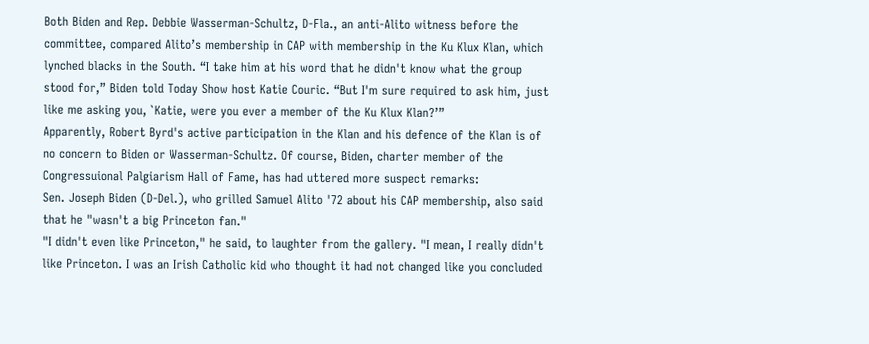Both Biden and Rep. Debbie Wasserman-Schultz, D-Fla., an anti-Alito witness before the committee, compared Alito’s membership in CAP with membership in the Ku Klux Klan, which lynched blacks in the South. “I take him at his word that he didn't know what the group stood for,” Biden told Today Show host Katie Couric. “But I'm sure required to ask him, just like me asking you, `Katie, were you ever a member of the Ku Klux Klan?’”
Apparently, Robert Byrd's active participation in the Klan and his defence of the Klan is of no concern to Biden or Wasserman-Schultz. Of course, Biden, charter member of the Congressuional Palgiarism Hall of Fame, has had uttered more suspect remarks:
Sen. Joseph Biden (D-Del.), who grilled Samuel Alito '72 about his CAP membership, also said that he "wasn't a big Princeton fan."
"I didn't even like Princeton," he said, to laughter from the gallery. "I mean, I really didn't like Princeton. I was an Irish Catholic kid who thought it had not changed like you concluded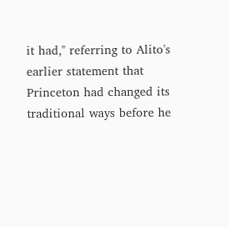it had," referring to Alito's earlier statement that Princeton had changed its traditional ways before he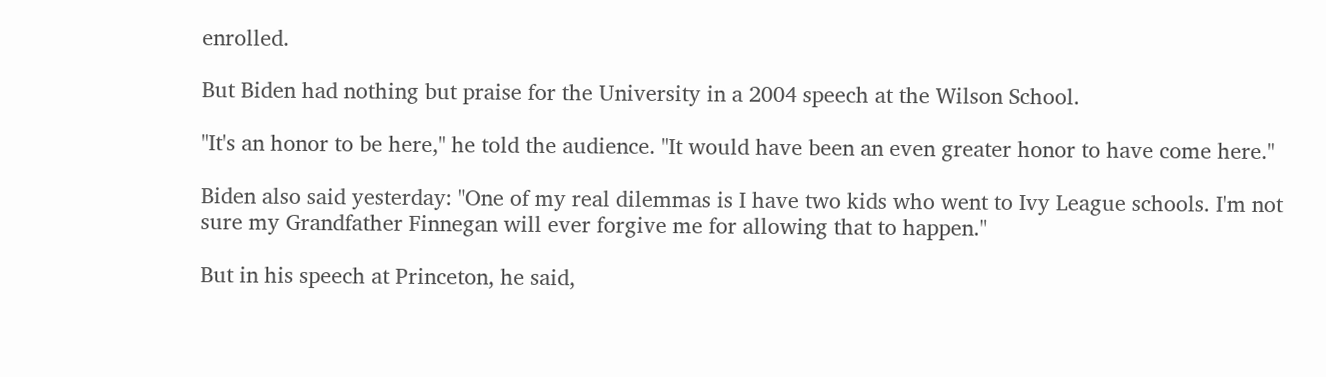enrolled.

But Biden had nothing but praise for the University in a 2004 speech at the Wilson School.

"It's an honor to be here," he told the audience. "It would have been an even greater honor to have come here."

Biden also said yesterday: "One of my real dilemmas is I have two kids who went to Ivy League schools. I'm not sure my Grandfather Finnegan will ever forgive me for allowing that to happen."

But in his speech at Princeton, he said,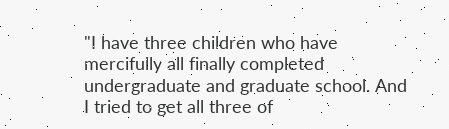"I have three children who have mercifully all finally completed undergraduate and graduate school. And I tried to get all three of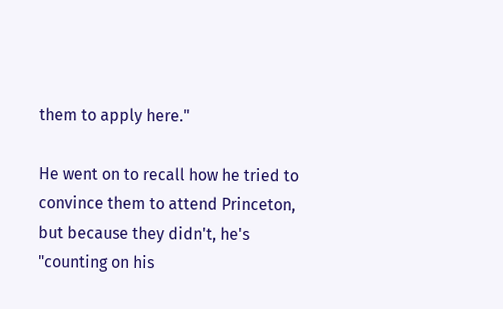them to apply here."

He went on to recall how he tried to convince them to attend Princeton, but because they didn't, he's "counting on his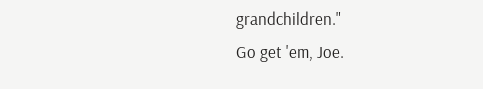grandchildren."
Go get 'em, Joe.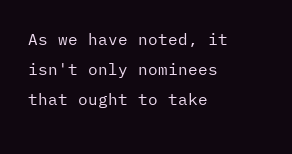As we have noted, it isn't only nominees that ought to take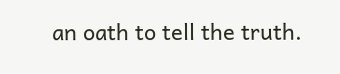an oath to tell the truth.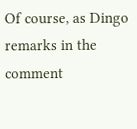Of course, as Dingo remarks in the comment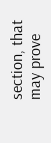section, that may prove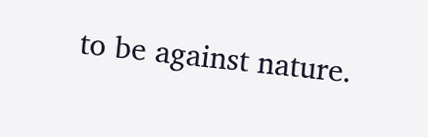to be against nature.